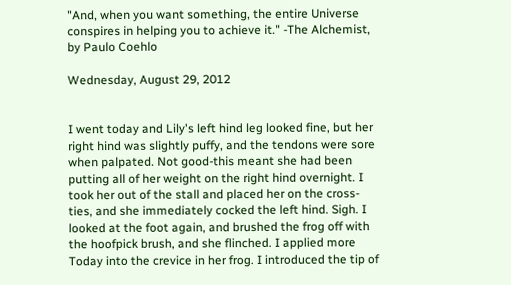"And, when you want something, the entire Universe conspires in helping you to achieve it." -The Alchemist, by Paulo Coehlo

Wednesday, August 29, 2012


I went today and Lily's left hind leg looked fine, but her right hind was slightly puffy, and the tendons were sore when palpated. Not good-this meant she had been putting all of her weight on the right hind overnight. I took her out of the stall and placed her on the cross-ties, and she immediately cocked the left hind. Sigh. I looked at the foot again, and brushed the frog off with the hoofpick brush, and she flinched. I applied more Today into the crevice in her frog. I introduced the tip of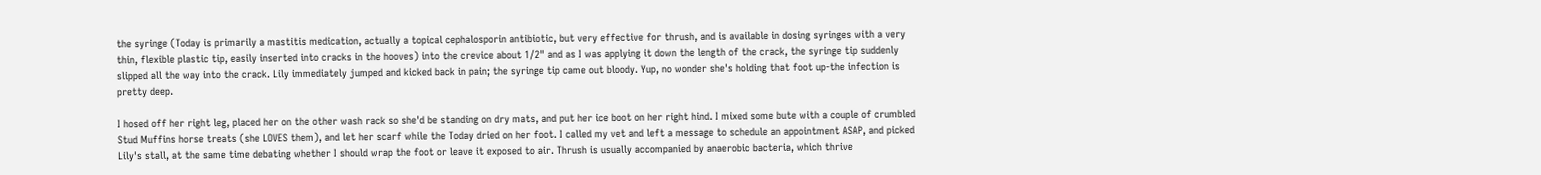the syringe (Today is primarily a mastitis medication, actually a topical cephalosporin antibiotic, but very effective for thrush, and is available in dosing syringes with a very thin, flexible plastic tip, easily inserted into cracks in the hooves) into the crevice about 1/2" and as I was applying it down the length of the crack, the syringe tip suddenly slipped all the way into the crack. Lily immediately jumped and kicked back in pain; the syringe tip came out bloody. Yup, no wonder she's holding that foot up-the infection is pretty deep.

I hosed off her right leg, placed her on the other wash rack so she'd be standing on dry mats, and put her ice boot on her right hind. I mixed some bute with a couple of crumbled Stud Muffins horse treats (she LOVES them), and let her scarf while the Today dried on her foot. I called my vet and left a message to schedule an appointment ASAP, and picked Lily's stall, at the same time debating whether I should wrap the foot or leave it exposed to air. Thrush is usually accompanied by anaerobic bacteria, which thrive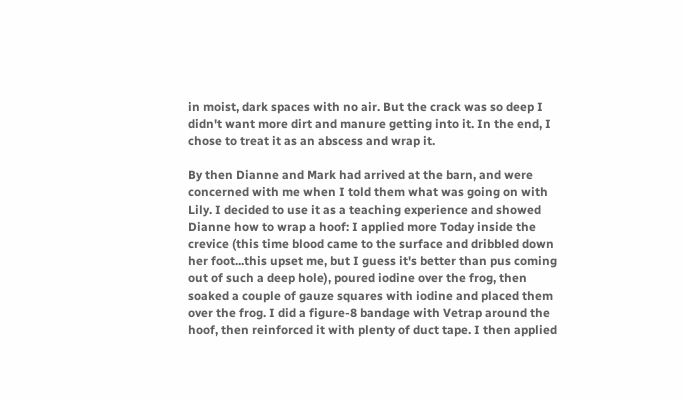in moist, dark spaces with no air. But the crack was so deep I didn't want more dirt and manure getting into it. In the end, I chose to treat it as an abscess and wrap it.

By then Dianne and Mark had arrived at the barn, and were concerned with me when I told them what was going on with Lily. I decided to use it as a teaching experience and showed Dianne how to wrap a hoof: I applied more Today inside the crevice (this time blood came to the surface and dribbled down her foot...this upset me, but I guess it's better than pus coming out of such a deep hole), poured iodine over the frog, then soaked a couple of gauze squares with iodine and placed them over the frog. I did a figure-8 bandage with Vetrap around the hoof, then reinforced it with plenty of duct tape. I then applied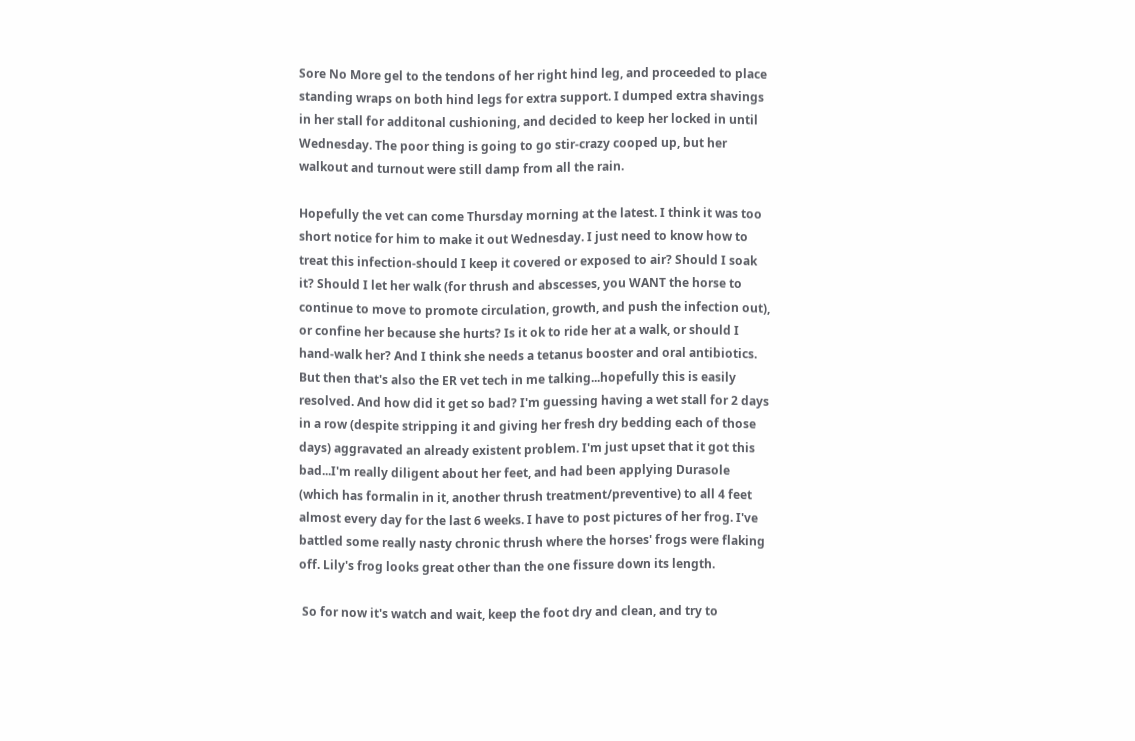Sore No More gel to the tendons of her right hind leg, and proceeded to place standing wraps on both hind legs for extra support. I dumped extra shavings in her stall for additonal cushioning, and decided to keep her locked in until Wednesday. The poor thing is going to go stir-crazy cooped up, but her walkout and turnout were still damp from all the rain.

Hopefully the vet can come Thursday morning at the latest. I think it was too short notice for him to make it out Wednesday. I just need to know how to treat this infection-should I keep it covered or exposed to air? Should I soak it? Should I let her walk (for thrush and abscesses, you WANT the horse to continue to move to promote circulation, growth, and push the infection out), or confine her because she hurts? Is it ok to ride her at a walk, or should I hand-walk her? And I think she needs a tetanus booster and oral antibiotics. But then that's also the ER vet tech in me talking...hopefully this is easily resolved. And how did it get so bad? I'm guessing having a wet stall for 2 days in a row (despite stripping it and giving her fresh dry bedding each of those days) aggravated an already existent problem. I'm just upset that it got this bad...I'm really diligent about her feet, and had been applying Durasole (which has formalin in it, another thrush treatment/preventive) to all 4 feet almost every day for the last 6 weeks. I have to post pictures of her frog. I've battled some really nasty chronic thrush where the horses' frogs were flaking off. Lily's frog looks great other than the one fissure down its length.

 So for now it's watch and wait, keep the foot dry and clean, and try to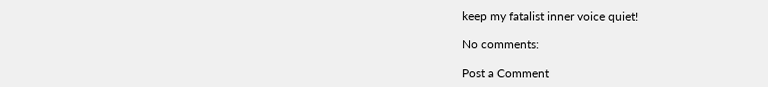keep my fatalist inner voice quiet!

No comments:

Post a Comment